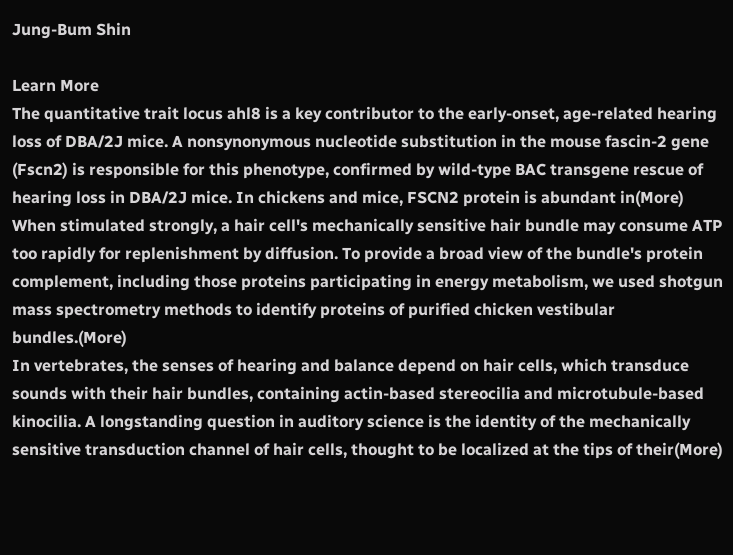Jung-Bum Shin

Learn More
The quantitative trait locus ahl8 is a key contributor to the early-onset, age-related hearing loss of DBA/2J mice. A nonsynonymous nucleotide substitution in the mouse fascin-2 gene (Fscn2) is responsible for this phenotype, confirmed by wild-type BAC transgene rescue of hearing loss in DBA/2J mice. In chickens and mice, FSCN2 protein is abundant in(More)
When stimulated strongly, a hair cell's mechanically sensitive hair bundle may consume ATP too rapidly for replenishment by diffusion. To provide a broad view of the bundle's protein complement, including those proteins participating in energy metabolism, we used shotgun mass spectrometry methods to identify proteins of purified chicken vestibular bundles.(More)
In vertebrates, the senses of hearing and balance depend on hair cells, which transduce sounds with their hair bundles, containing actin-based stereocilia and microtubule-based kinocilia. A longstanding question in auditory science is the identity of the mechanically sensitive transduction channel of hair cells, thought to be localized at the tips of their(More)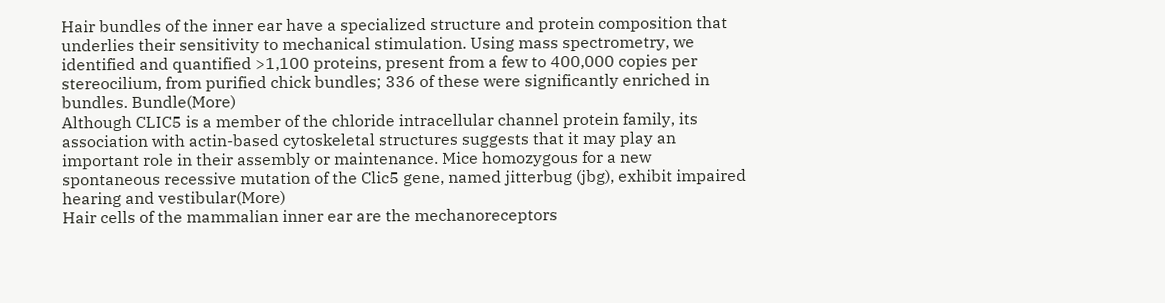Hair bundles of the inner ear have a specialized structure and protein composition that underlies their sensitivity to mechanical stimulation. Using mass spectrometry, we identified and quantified >1,100 proteins, present from a few to 400,000 copies per stereocilium, from purified chick bundles; 336 of these were significantly enriched in bundles. Bundle(More)
Although CLIC5 is a member of the chloride intracellular channel protein family, its association with actin-based cytoskeletal structures suggests that it may play an important role in their assembly or maintenance. Mice homozygous for a new spontaneous recessive mutation of the Clic5 gene, named jitterbug (jbg), exhibit impaired hearing and vestibular(More)
Hair cells of the mammalian inner ear are the mechanoreceptors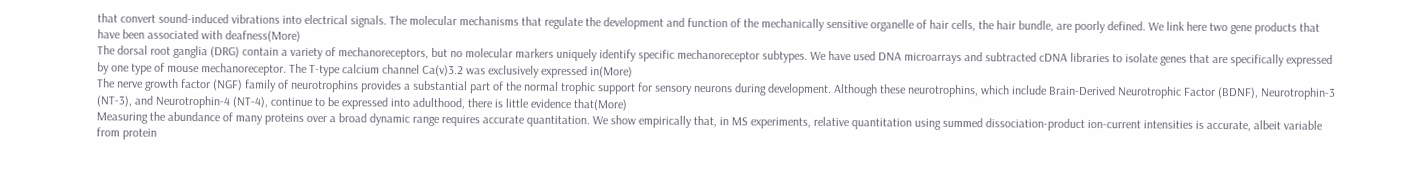that convert sound-induced vibrations into electrical signals. The molecular mechanisms that regulate the development and function of the mechanically sensitive organelle of hair cells, the hair bundle, are poorly defined. We link here two gene products that have been associated with deafness(More)
The dorsal root ganglia (DRG) contain a variety of mechanoreceptors, but no molecular markers uniquely identify specific mechanoreceptor subtypes. We have used DNA microarrays and subtracted cDNA libraries to isolate genes that are specifically expressed by one type of mouse mechanoreceptor. The T-type calcium channel Ca(v)3.2 was exclusively expressed in(More)
The nerve growth factor (NGF) family of neurotrophins provides a substantial part of the normal trophic support for sensory neurons during development. Although these neurotrophins, which include Brain-Derived Neurotrophic Factor (BDNF), Neurotrophin-3 (NT-3), and Neurotrophin-4 (NT-4), continue to be expressed into adulthood, there is little evidence that(More)
Measuring the abundance of many proteins over a broad dynamic range requires accurate quantitation. We show empirically that, in MS experiments, relative quantitation using summed dissociation-product ion-current intensities is accurate, albeit variable from protein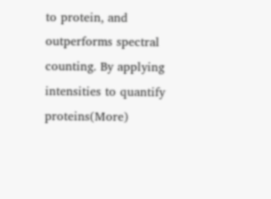to protein, and outperforms spectral counting. By applying intensities to quantify proteins(More)